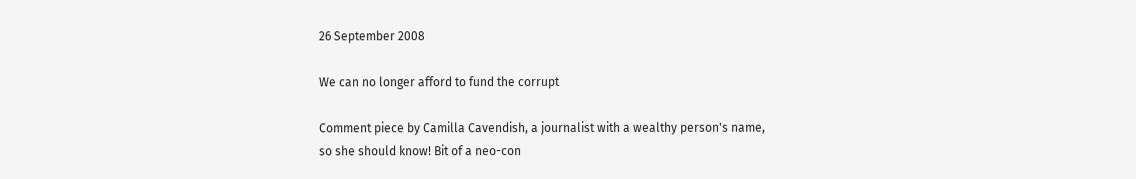26 September 2008

We can no longer afford to fund the corrupt

Comment piece by Camilla Cavendish, a journalist with a wealthy person's name, so she should know! Bit of a neo-con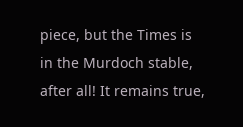piece, but the Times is in the Murdoch stable, after all! It remains true,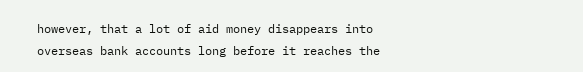however, that a lot of aid money disappears into overseas bank accounts long before it reaches the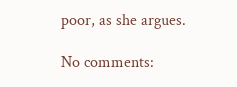poor, as she argues.

No comments: